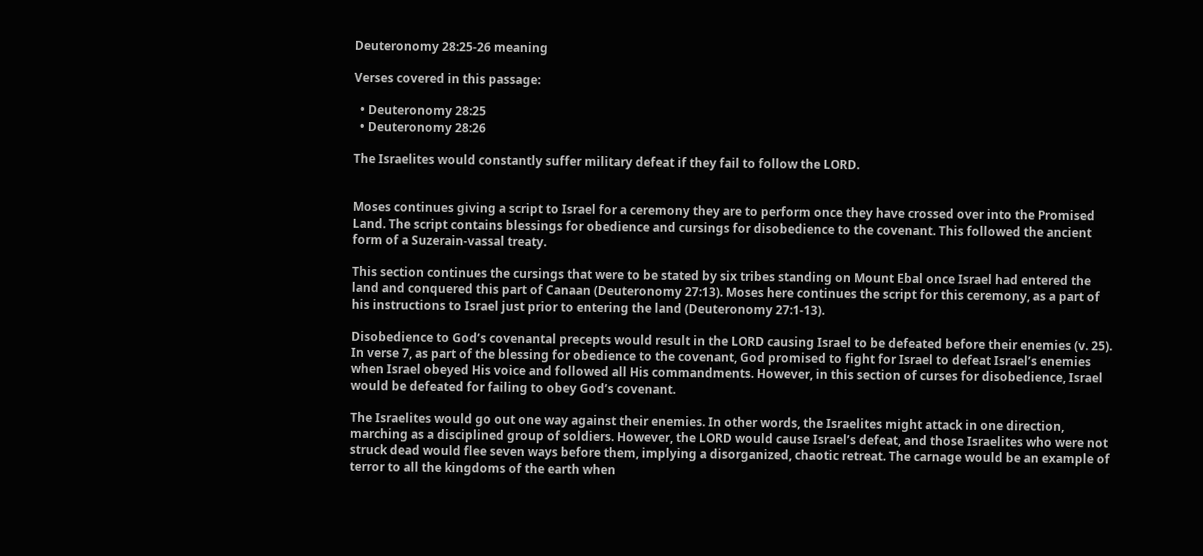Deuteronomy 28:25-26 meaning

Verses covered in this passage:

  • Deuteronomy 28:25
  • Deuteronomy 28:26

The Israelites would constantly suffer military defeat if they fail to follow the LORD.


Moses continues giving a script to Israel for a ceremony they are to perform once they have crossed over into the Promised Land. The script contains blessings for obedience and cursings for disobedience to the covenant. This followed the ancient form of a Suzerain-vassal treaty.

This section continues the cursings that were to be stated by six tribes standing on Mount Ebal once Israel had entered the land and conquered this part of Canaan (Deuteronomy 27:13). Moses here continues the script for this ceremony, as a part of his instructions to Israel just prior to entering the land (Deuteronomy 27:1-13).

Disobedience to God’s covenantal precepts would result in the LORD causing Israel to be defeated before their enemies (v. 25). In verse 7, as part of the blessing for obedience to the covenant, God promised to fight for Israel to defeat Israel’s enemies when Israel obeyed His voice and followed all His commandments. However, in this section of curses for disobedience, Israel would be defeated for failing to obey God’s covenant.

The Israelites would go out one way against their enemies. In other words, the Israelites might attack in one direction, marching as a disciplined group of soldiers. However, the LORD would cause Israel’s defeat, and those Israelites who were not struck dead would flee seven ways before them, implying a disorganized, chaotic retreat. The carnage would be an example of terror to all the kingdoms of the earth when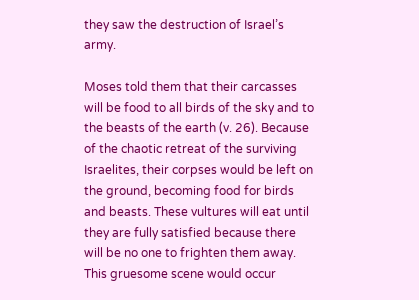they saw the destruction of Israel’s army.

Moses told them that their carcasses will be food to all birds of the sky and to the beasts of the earth (v. 26). Because of the chaotic retreat of the surviving Israelites, their corpses would be left on the ground, becoming food for birds and beasts. These vultures will eat until they are fully satisfied because there will be no one to frighten them away. This gruesome scene would occur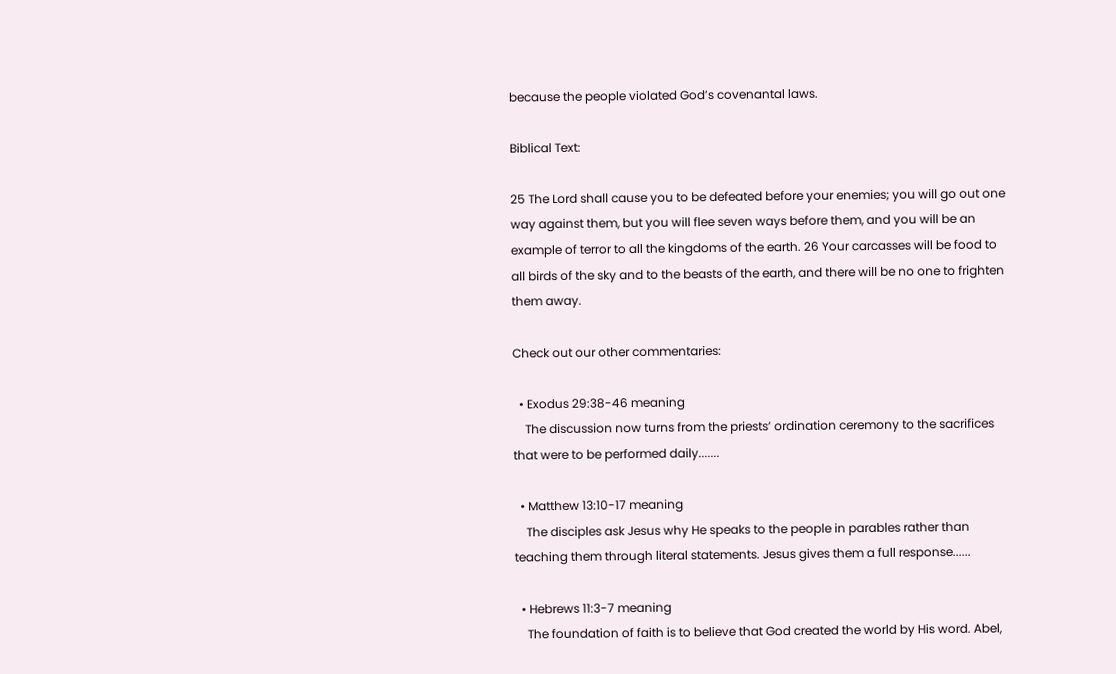because the people violated God’s covenantal laws.

Biblical Text:

25 The Lord shall cause you to be defeated before your enemies; you will go out one way against them, but you will flee seven ways before them, and you will be an example of terror to all the kingdoms of the earth. 26 Your carcasses will be food to all birds of the sky and to the beasts of the earth, and there will be no one to frighten them away.

Check out our other commentaries:

  • Exodus 29:38-46 meaning
    The discussion now turns from the priests’ ordination ceremony to the sacrifices that were to be performed daily.......

  • Matthew 13:10-17 meaning
    The disciples ask Jesus why He speaks to the people in parables rather than teaching them through literal statements. Jesus gives them a full response......

  • Hebrews 11:3-7 meaning
    The foundation of faith is to believe that God created the world by His word. Abel,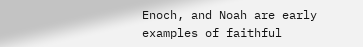Enoch, and Noah are early examples of faithful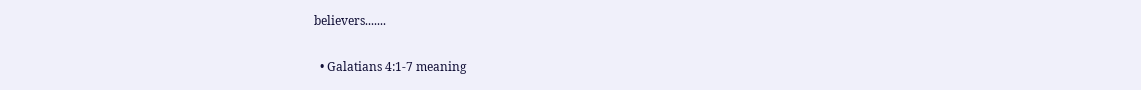believers.......

  • Galatians 4:1-7 meaning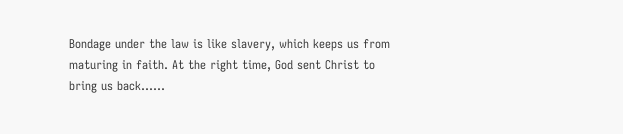Bondage under the law is like slavery, which keeps us from maturing in faith. At the right time, God sent Christ to bring us back......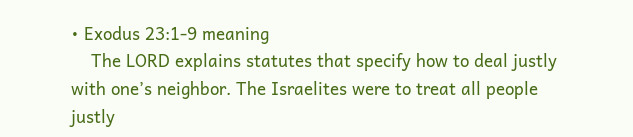• Exodus 23:1-9 meaning
    The LORD explains statutes that specify how to deal justly with one’s neighbor. The Israelites were to treat all people justly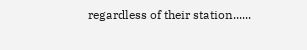regardless of their station......